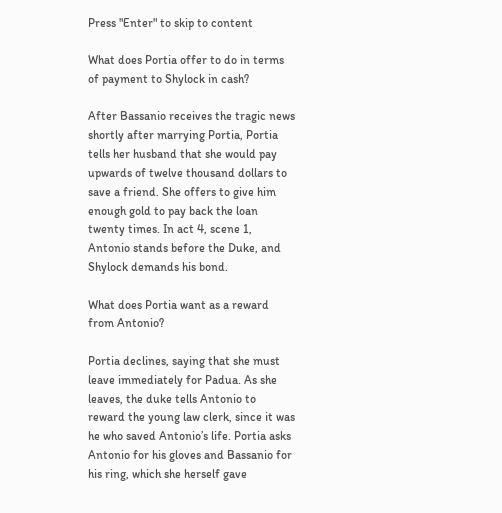Press "Enter" to skip to content

What does Portia offer to do in terms of payment to Shylock in cash?

After Bassanio receives the tragic news shortly after marrying Portia, Portia tells her husband that she would pay upwards of twelve thousand dollars to save a friend. She offers to give him enough gold to pay back the loan twenty times. In act 4, scene 1, Antonio stands before the Duke, and Shylock demands his bond.

What does Portia want as a reward from Antonio?

Portia declines, saying that she must leave immediately for Padua. As she leaves, the duke tells Antonio to reward the young law clerk, since it was he who saved Antonio’s life. Portia asks Antonio for his gloves and Bassanio for his ring, which she herself gave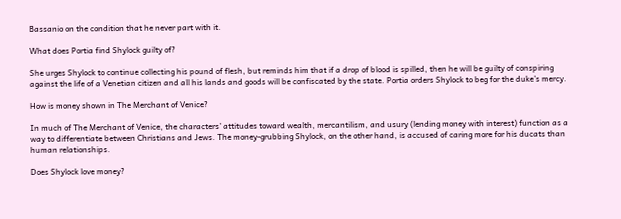Bassanio on the condition that he never part with it.

What does Portia find Shylock guilty of?

She urges Shylock to continue collecting his pound of flesh, but reminds him that if a drop of blood is spilled, then he will be guilty of conspiring against the life of a Venetian citizen and all his lands and goods will be confiscated by the state. Portia orders Shylock to beg for the duke’s mercy.

How is money shown in The Merchant of Venice?

In much of The Merchant of Venice, the characters’ attitudes toward wealth, mercantilism, and usury (lending money with interest) function as a way to differentiate between Christians and Jews. The money-grubbing Shylock, on the other hand, is accused of caring more for his ducats than human relationships.

Does Shylock love money?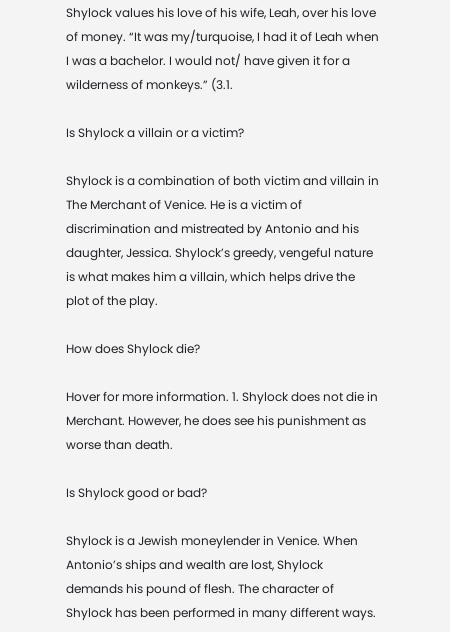Shylock values his love of his wife, Leah, over his love of money. “It was my/turquoise, I had it of Leah when I was a bachelor. I would not/ have given it for a wilderness of monkeys.” (3.1.

Is Shylock a villain or a victim?

Shylock is a combination of both victim and villain in The Merchant of Venice. He is a victim of discrimination and mistreated by Antonio and his daughter, Jessica. Shylock’s greedy, vengeful nature is what makes him a villain, which helps drive the plot of the play.

How does Shylock die?

Hover for more information. 1. Shylock does not die in Merchant. However, he does see his punishment as worse than death.

Is Shylock good or bad?

Shylock is a Jewish moneylender in Venice. When Antonio’s ships and wealth are lost, Shylock demands his pound of flesh. The character of Shylock has been performed in many different ways.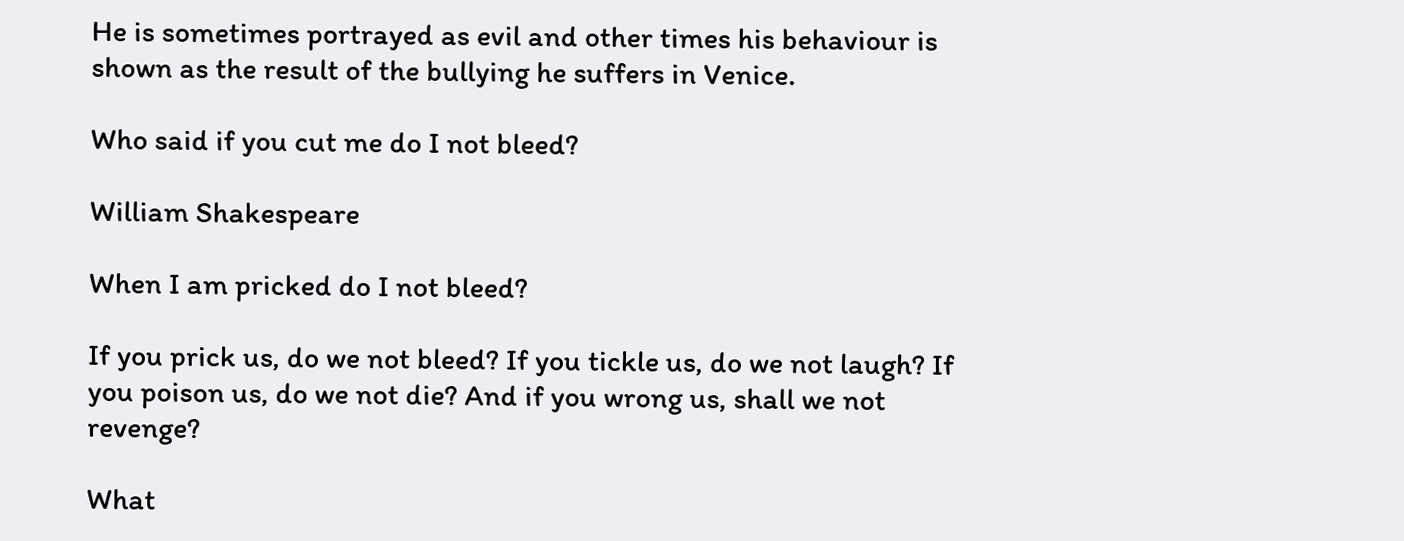He is sometimes portrayed as evil and other times his behaviour is shown as the result of the bullying he suffers in Venice.

Who said if you cut me do I not bleed?

William Shakespeare

When I am pricked do I not bleed?

If you prick us, do we not bleed? If you tickle us, do we not laugh? If you poison us, do we not die? And if you wrong us, shall we not revenge?

What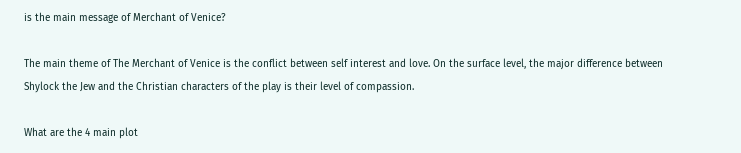is the main message of Merchant of Venice?

The main theme of The Merchant of Venice is the conflict between self interest and love. On the surface level, the major difference between Shylock the Jew and the Christian characters of the play is their level of compassion.

What are the 4 main plot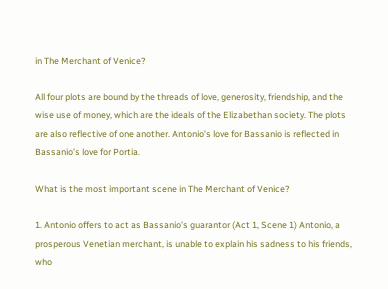in The Merchant of Venice?

All four plots are bound by the threads of love, generosity, friendship, and the wise use of money, which are the ideals of the Elizabethan society. The plots are also reflective of one another. Antonio’s love for Bassanio is reflected in Bassanio’s love for Portia.

What is the most important scene in The Merchant of Venice?

1. Antonio offers to act as Bassanio’s guarantor (Act 1, Scene 1) Antonio, a prosperous Venetian merchant, is unable to explain his sadness to his friends, who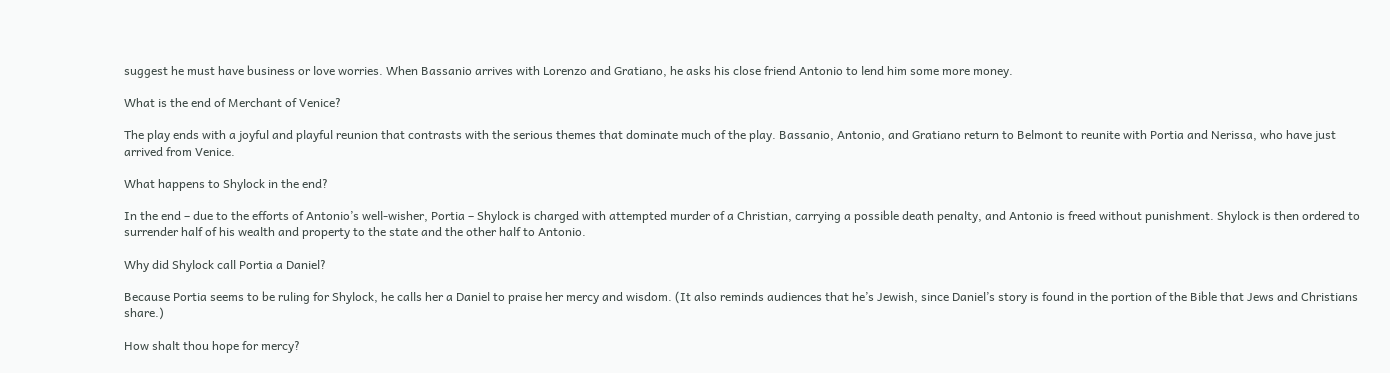suggest he must have business or love worries. When Bassanio arrives with Lorenzo and Gratiano, he asks his close friend Antonio to lend him some more money.

What is the end of Merchant of Venice?

The play ends with a joyful and playful reunion that contrasts with the serious themes that dominate much of the play. Bassanio, Antonio, and Gratiano return to Belmont to reunite with Portia and Nerissa, who have just arrived from Venice.

What happens to Shylock in the end?

In the end – due to the efforts of Antonio’s well-wisher, Portia – Shylock is charged with attempted murder of a Christian, carrying a possible death penalty, and Antonio is freed without punishment. Shylock is then ordered to surrender half of his wealth and property to the state and the other half to Antonio.

Why did Shylock call Portia a Daniel?

Because Portia seems to be ruling for Shylock, he calls her a Daniel to praise her mercy and wisdom. (It also reminds audiences that he’s Jewish, since Daniel’s story is found in the portion of the Bible that Jews and Christians share.)

How shalt thou hope for mercy?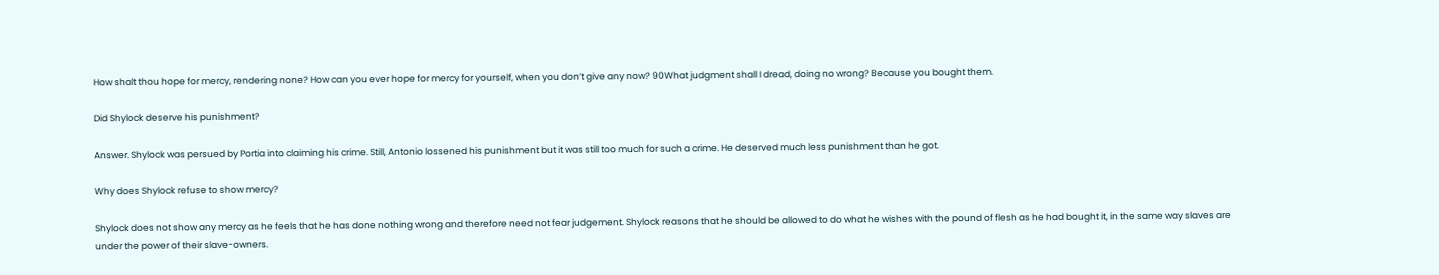How shalt thou hope for mercy, rendering none? How can you ever hope for mercy for yourself, when you don’t give any now? 90What judgment shall I dread, doing no wrong? Because you bought them.

Did Shylock deserve his punishment?

Answer. Shylock was persued by Portia into claiming his crime. Still, Antonio lossened his punishment but it was still too much for such a crime. He deserved much less punishment than he got.

Why does Shylock refuse to show mercy?

Shylock does not show any mercy as he feels that he has done nothing wrong and therefore need not fear judgement. Shylock reasons that he should be allowed to do what he wishes with the pound of flesh as he had bought it, in the same way slaves are under the power of their slave-owners.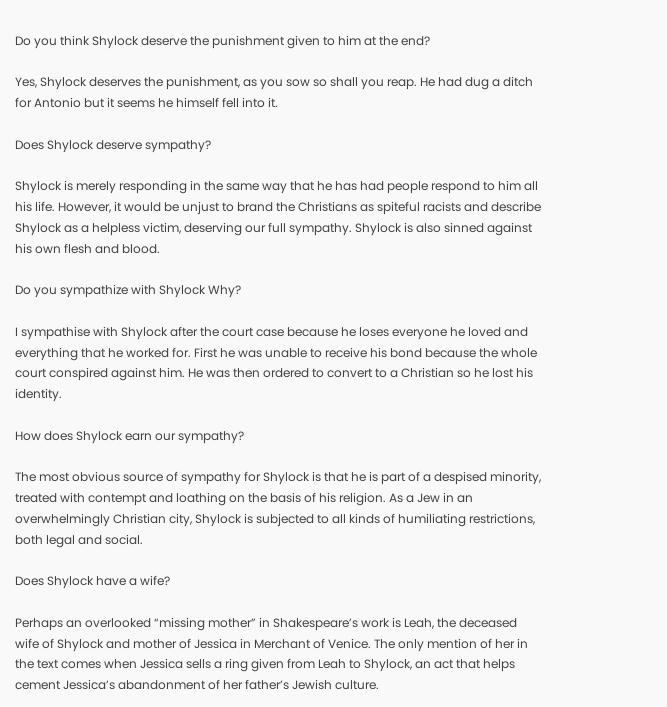Do you think Shylock deserve the punishment given to him at the end?

Yes, Shylock deserves the punishment, as you sow so shall you reap. He had dug a ditch for Antonio but it seems he himself fell into it.

Does Shylock deserve sympathy?

Shylock is merely responding in the same way that he has had people respond to him all his life. However, it would be unjust to brand the Christians as spiteful racists and describe Shylock as a helpless victim, deserving our full sympathy. Shylock is also sinned against his own flesh and blood.

Do you sympathize with Shylock Why?

I sympathise with Shylock after the court case because he loses everyone he loved and everything that he worked for. First he was unable to receive his bond because the whole court conspired against him. He was then ordered to convert to a Christian so he lost his identity.

How does Shylock earn our sympathy?

The most obvious source of sympathy for Shylock is that he is part of a despised minority, treated with contempt and loathing on the basis of his religion. As a Jew in an overwhelmingly Christian city, Shylock is subjected to all kinds of humiliating restrictions, both legal and social.

Does Shylock have a wife?

Perhaps an overlooked “missing mother” in Shakespeare’s work is Leah, the deceased wife of Shylock and mother of Jessica in Merchant of Venice. The only mention of her in the text comes when Jessica sells a ring given from Leah to Shylock, an act that helps cement Jessica’s abandonment of her father’s Jewish culture.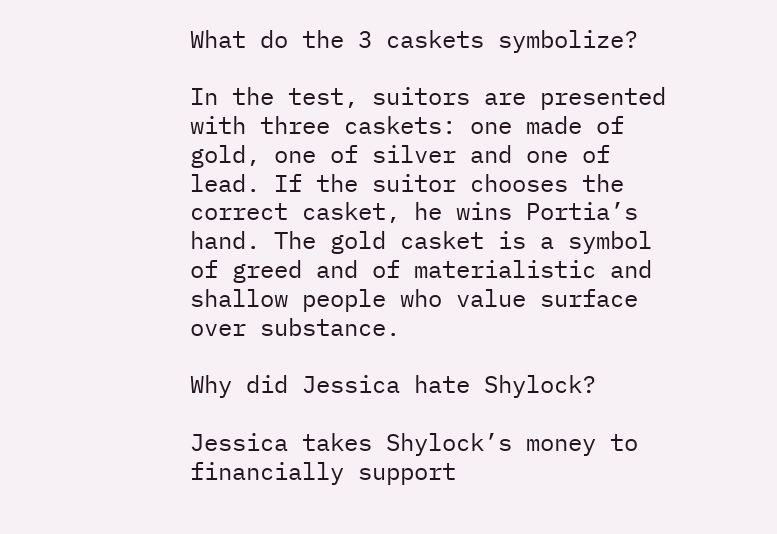What do the 3 caskets symbolize?

In the test, suitors are presented with three caskets: one made of gold, one of silver and one of lead. If the suitor chooses the correct casket, he wins Portia’s hand. The gold casket is a symbol of greed and of materialistic and shallow people who value surface over substance.

Why did Jessica hate Shylock?

Jessica takes Shylock’s money to financially support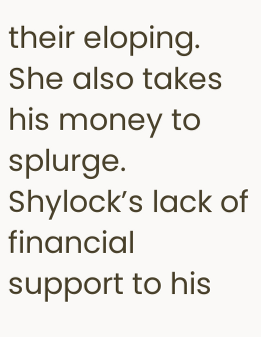their eloping. She also takes his money to splurge. Shylock’s lack of financial support to his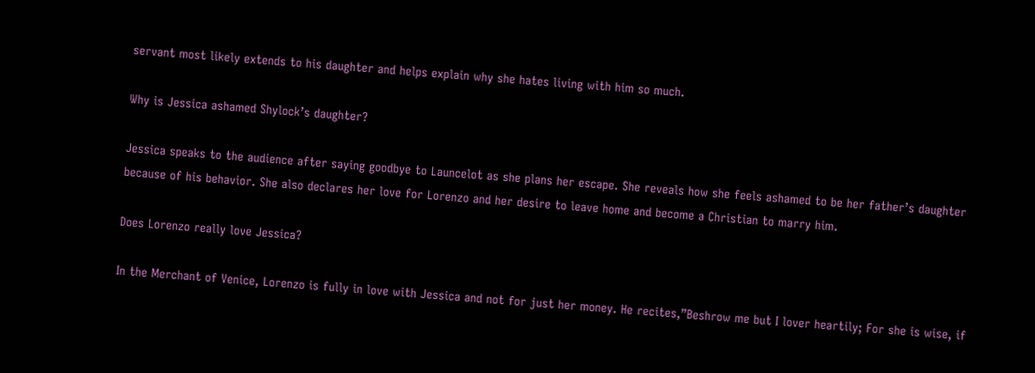servant most likely extends to his daughter and helps explain why she hates living with him so much.

Why is Jessica ashamed Shylock’s daughter?

Jessica speaks to the audience after saying goodbye to Launcelot as she plans her escape. She reveals how she feels ashamed to be her father’s daughter because of his behavior. She also declares her love for Lorenzo and her desire to leave home and become a Christian to marry him.

Does Lorenzo really love Jessica?

In the Merchant of Venice, Lorenzo is fully in love with Jessica and not for just her money. He recites,”Beshrow me but I lover heartily; For she is wise, if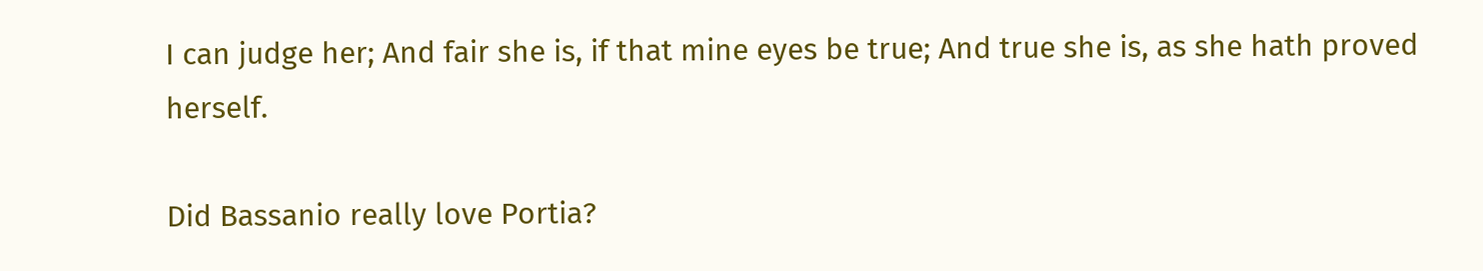I can judge her; And fair she is, if that mine eyes be true; And true she is, as she hath proved herself.

Did Bassanio really love Portia?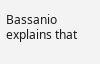Bassanio explains that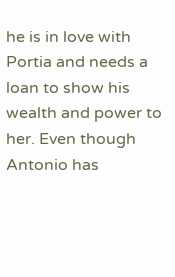he is in love with Portia and needs a loan to show his wealth and power to her. Even though Antonio has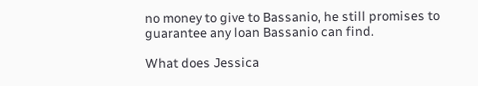no money to give to Bassanio, he still promises to guarantee any loan Bassanio can find.

What does Jessica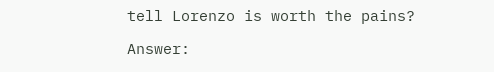tell Lorenzo is worth the pains?

Answer: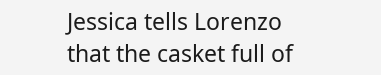Jessica tells Lorenzo that the casket full of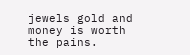jewels gold and money is worth the pains.